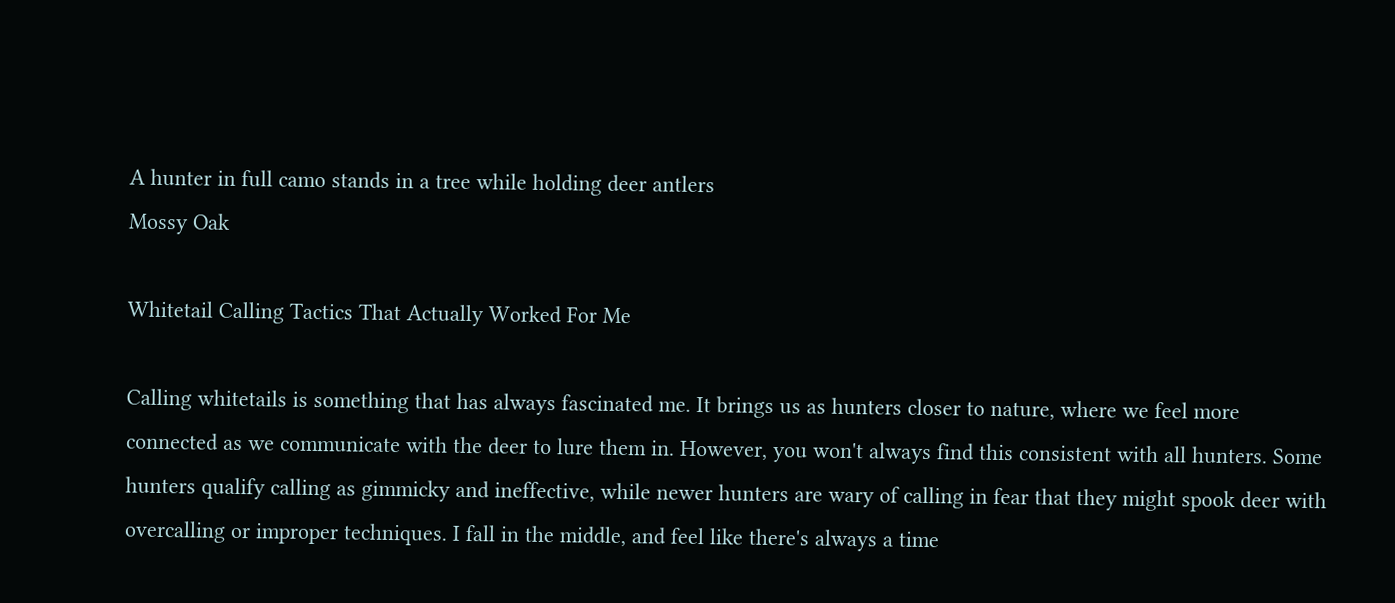A hunter in full camo stands in a tree while holding deer antlers
Mossy Oak

Whitetail Calling Tactics That Actually Worked For Me

Calling whitetails is something that has always fascinated me. It brings us as hunters closer to nature, where we feel more connected as we communicate with the deer to lure them in. However, you won't always find this consistent with all hunters. Some hunters qualify calling as gimmicky and ineffective, while newer hunters are wary of calling in fear that they might spook deer with overcalling or improper techniques. I fall in the middle, and feel like there's always a time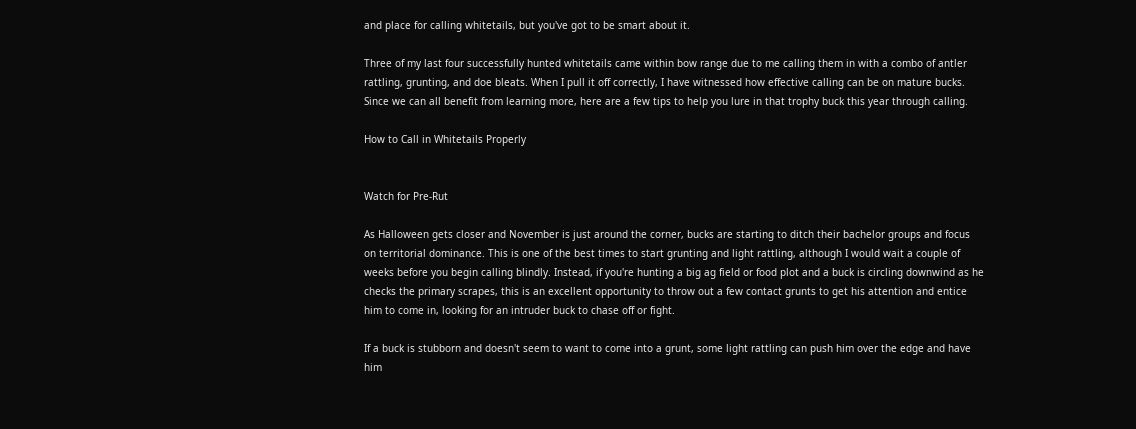and place for calling whitetails, but you've got to be smart about it.

Three of my last four successfully hunted whitetails came within bow range due to me calling them in with a combo of antler rattling, grunting, and doe bleats. When I pull it off correctly, I have witnessed how effective calling can be on mature bucks. Since we can all benefit from learning more, here are a few tips to help you lure in that trophy buck this year through calling.

How to Call in Whitetails Properly


Watch for Pre-Rut

As Halloween gets closer and November is just around the corner, bucks are starting to ditch their bachelor groups and focus on territorial dominance. This is one of the best times to start grunting and light rattling, although I would wait a couple of weeks before you begin calling blindly. Instead, if you're hunting a big ag field or food plot and a buck is circling downwind as he checks the primary scrapes, this is an excellent opportunity to throw out a few contact grunts to get his attention and entice him to come in, looking for an intruder buck to chase off or fight.

If a buck is stubborn and doesn't seem to want to come into a grunt, some light rattling can push him over the edge and have him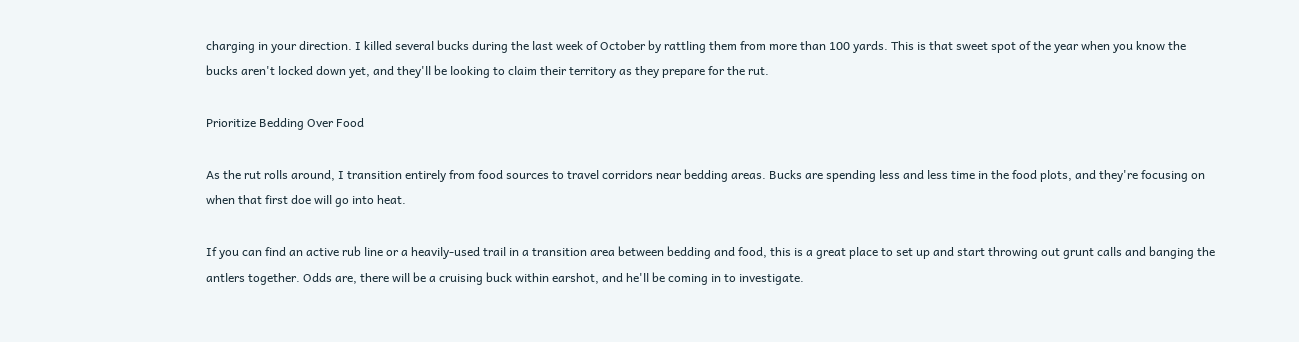charging in your direction. I killed several bucks during the last week of October by rattling them from more than 100 yards. This is that sweet spot of the year when you know the bucks aren't locked down yet, and they'll be looking to claim their territory as they prepare for the rut.

Prioritize Bedding Over Food

As the rut rolls around, I transition entirely from food sources to travel corridors near bedding areas. Bucks are spending less and less time in the food plots, and they're focusing on when that first doe will go into heat.

If you can find an active rub line or a heavily-used trail in a transition area between bedding and food, this is a great place to set up and start throwing out grunt calls and banging the antlers together. Odds are, there will be a cruising buck within earshot, and he'll be coming in to investigate.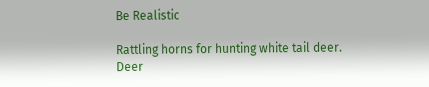Be Realistic

Rattling horns for hunting white tail deer. Deer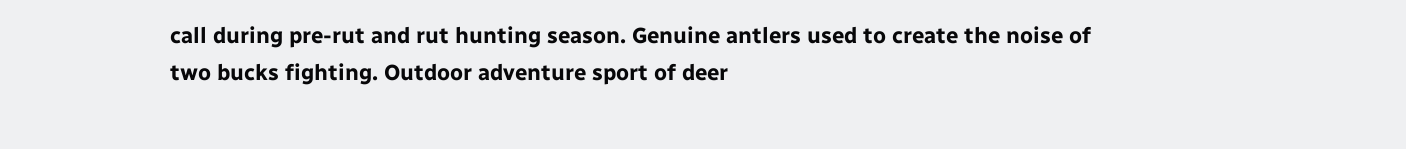call during pre-rut and rut hunting season. Genuine antlers used to create the noise of two bucks fighting. Outdoor adventure sport of deer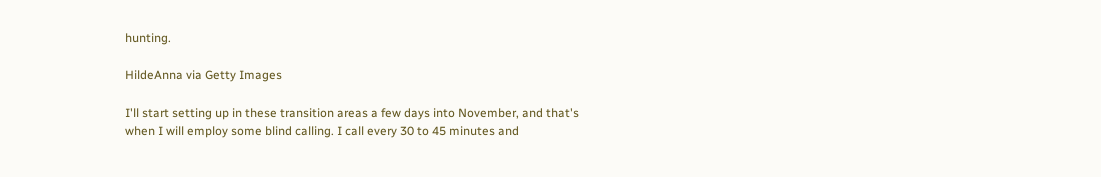hunting.

HildeAnna via Getty Images

I'll start setting up in these transition areas a few days into November, and that's when I will employ some blind calling. I call every 30 to 45 minutes and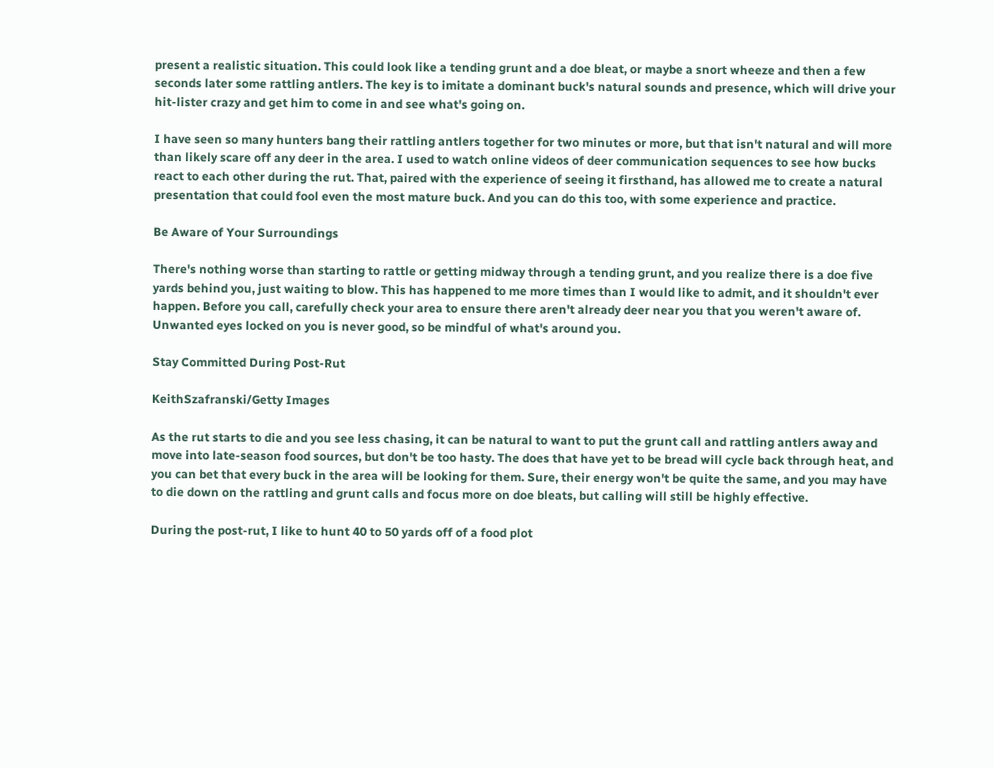present a realistic situation. This could look like a tending grunt and a doe bleat, or maybe a snort wheeze and then a few seconds later some rattling antlers. The key is to imitate a dominant buck's natural sounds and presence, which will drive your hit-lister crazy and get him to come in and see what's going on.

I have seen so many hunters bang their rattling antlers together for two minutes or more, but that isn't natural and will more than likely scare off any deer in the area. I used to watch online videos of deer communication sequences to see how bucks react to each other during the rut. That, paired with the experience of seeing it firsthand, has allowed me to create a natural presentation that could fool even the most mature buck. And you can do this too, with some experience and practice.

Be Aware of Your Surroundings

There's nothing worse than starting to rattle or getting midway through a tending grunt, and you realize there is a doe five yards behind you, just waiting to blow. This has happened to me more times than I would like to admit, and it shouldn't ever happen. Before you call, carefully check your area to ensure there aren't already deer near you that you weren't aware of. Unwanted eyes locked on you is never good, so be mindful of what's around you.

Stay Committed During Post-Rut

KeithSzafranski/Getty Images

As the rut starts to die and you see less chasing, it can be natural to want to put the grunt call and rattling antlers away and move into late-season food sources, but don't be too hasty. The does that have yet to be bread will cycle back through heat, and you can bet that every buck in the area will be looking for them. Sure, their energy won't be quite the same, and you may have to die down on the rattling and grunt calls and focus more on doe bleats, but calling will still be highly effective.

During the post-rut, I like to hunt 40 to 50 yards off of a food plot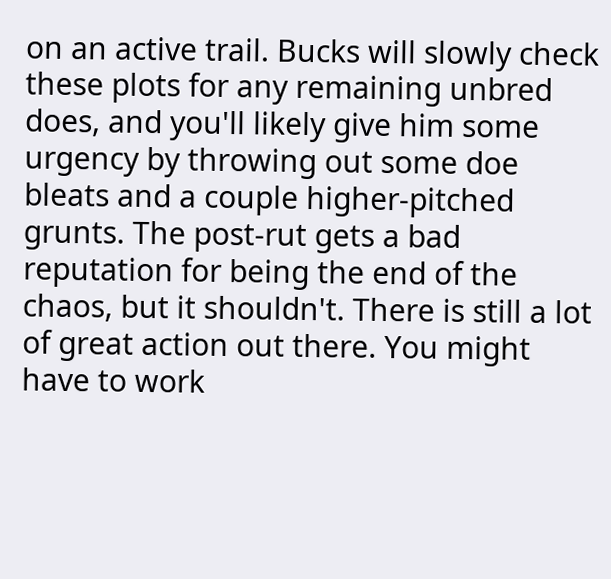on an active trail. Bucks will slowly check these plots for any remaining unbred does, and you'll likely give him some urgency by throwing out some doe bleats and a couple higher-pitched grunts. The post-rut gets a bad reputation for being the end of the chaos, but it shouldn't. There is still a lot of great action out there. You might have to work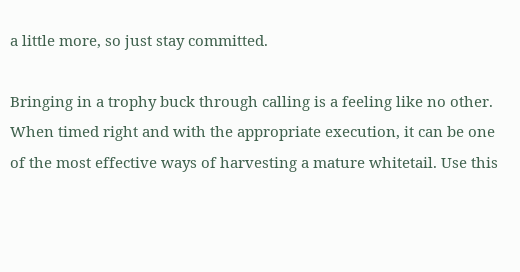a little more, so just stay committed.

Bringing in a trophy buck through calling is a feeling like no other. When timed right and with the appropriate execution, it can be one of the most effective ways of harvesting a mature whitetail. Use this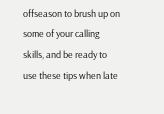offseason to brush up on some of your calling skills, and be ready to use these tips when late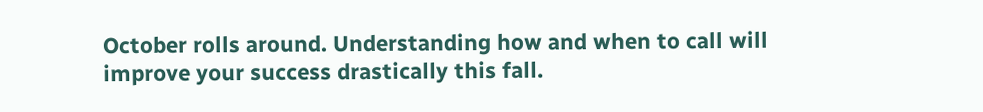October rolls around. Understanding how and when to call will improve your success drastically this fall.